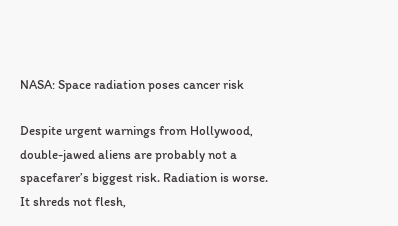NASA: Space radiation poses cancer risk

Despite urgent warnings from Hollywood, double-jawed aliens are probably not a spacefarer’s biggest risk. Radiation is worse. It shreds not flesh,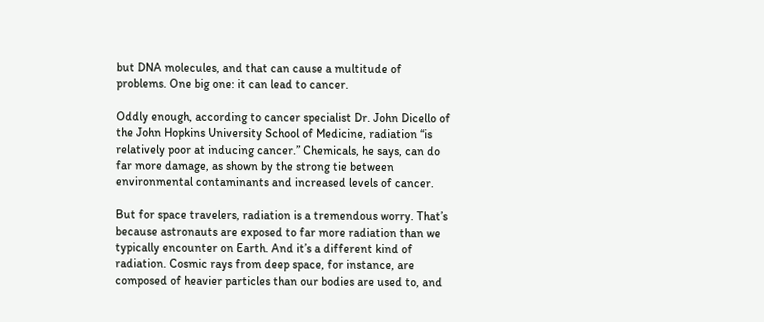but DNA molecules, and that can cause a multitude of problems. One big one: it can lead to cancer.

Oddly enough, according to cancer specialist Dr. John Dicello of the John Hopkins University School of Medicine, radiation “is relatively poor at inducing cancer.” Chemicals, he says, can do far more damage, as shown by the strong tie between environmental contaminants and increased levels of cancer.

But for space travelers, radiation is a tremendous worry. That’s because astronauts are exposed to far more radiation than we typically encounter on Earth. And it’s a different kind of radiation. Cosmic rays from deep space, for instance, are composed of heavier particles than our bodies are used to, and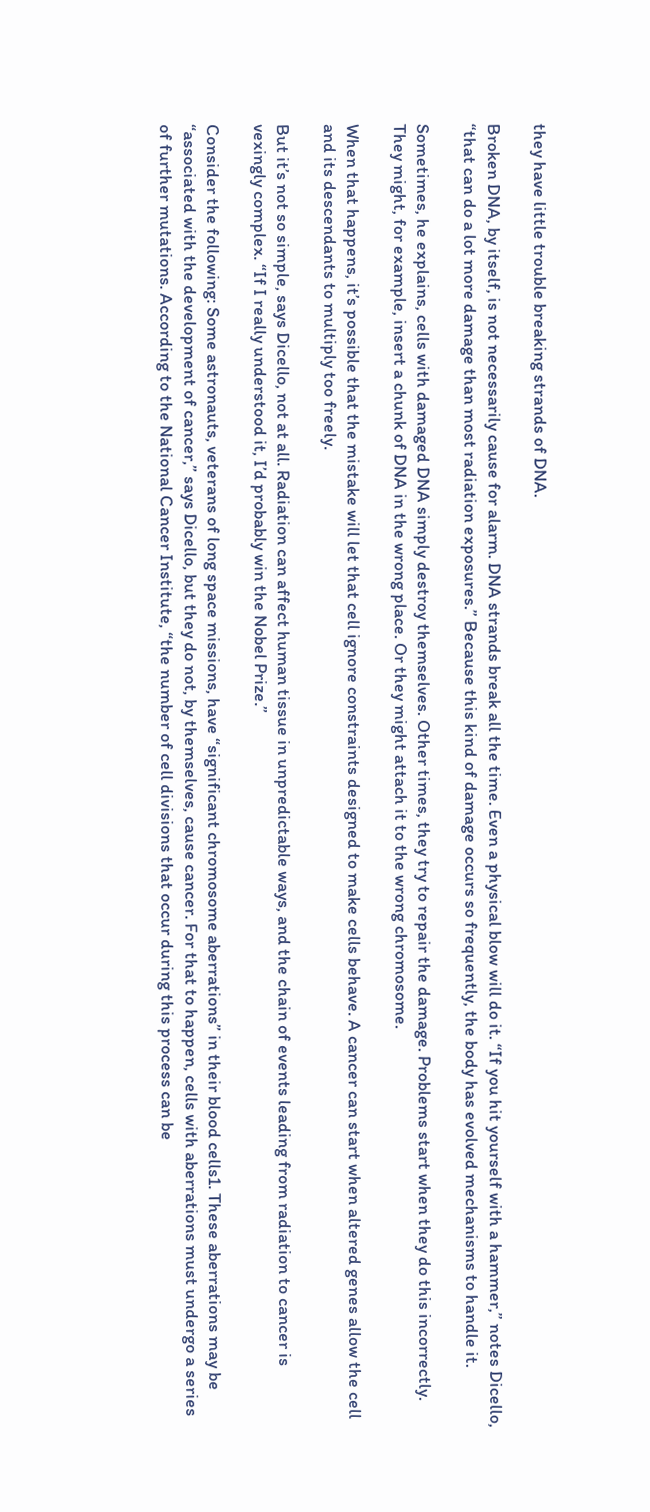they have little trouble breaking strands of DNA.

Broken DNA, by itself, is not necessarily cause for alarm. DNA strands break all the time. Even a physical blow will do it. “If you hit yourself with a hammer,” notes Dicello, “that can do a lot more damage than most radiation exposures.” Because this kind of damage occurs so frequently, the body has evolved mechanisms to handle it.

Sometimes, he explains, cells with damaged DNA simply destroy themselves. Other times, they try to repair the damage. Problems start when they do this incorrectly. They might, for example, insert a chunk of DNA in the wrong place. Or they might attach it to the wrong chromosome.

When that happens, it’s possible that the mistake will let that cell ignore constraints designed to make cells behave. A cancer can start when altered genes allow the cell and its descendants to multiply too freely.

But it’s not so simple, says Dicello, not at all. Radiation can affect human tissue in unpredictable ways, and the chain of events leading from radiation to cancer is vexingly complex. “If I really understood it, I’d probably win the Nobel Prize.”

Consider the following: Some astronauts, veterans of long space missions, have “significant chromosome aberrations” in their blood cells1. These aberrations may be “associated with the development of cancer,” says Dicello, but they do not, by themselves, cause cancer. For that to happen, cells with aberrations must undergo a series of further mutations. According to the National Cancer Institute, “the number of cell divisions that occur during this process can be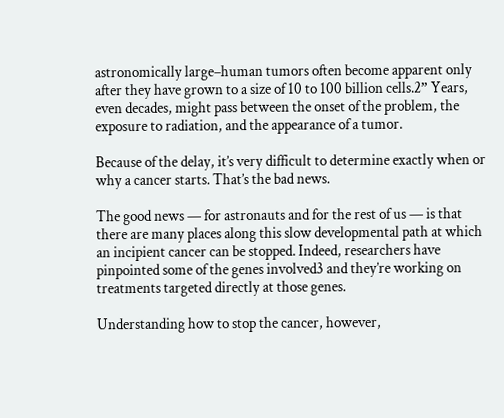astronomically large–human tumors often become apparent only after they have grown to a size of 10 to 100 billion cells.2” Years, even decades, might pass between the onset of the problem, the exposure to radiation, and the appearance of a tumor.

Because of the delay, it’s very difficult to determine exactly when or why a cancer starts. That’s the bad news.

The good news — for astronauts and for the rest of us — is that there are many places along this slow developmental path at which an incipient cancer can be stopped. Indeed, researchers have pinpointed some of the genes involved3 and they’re working on treatments targeted directly at those genes.

Understanding how to stop the cancer, however,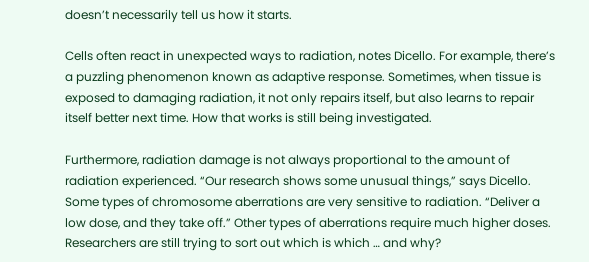doesn’t necessarily tell us how it starts.

Cells often react in unexpected ways to radiation, notes Dicello. For example, there’s a puzzling phenomenon known as adaptive response. Sometimes, when tissue is exposed to damaging radiation, it not only repairs itself, but also learns to repair itself better next time. How that works is still being investigated.

Furthermore, radiation damage is not always proportional to the amount of radiation experienced. “Our research shows some unusual things,” says Dicello. Some types of chromosome aberrations are very sensitive to radiation. “Deliver a low dose, and they take off.” Other types of aberrations require much higher doses. Researchers are still trying to sort out which is which … and why?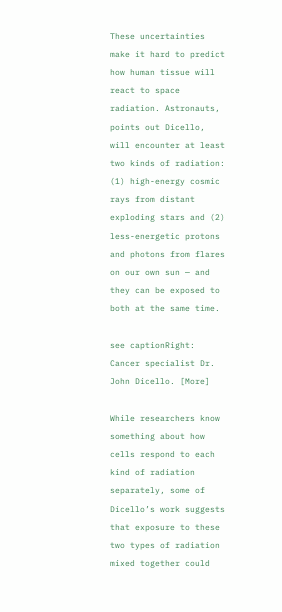These uncertainties make it hard to predict how human tissue will react to space radiation. Astronauts, points out Dicello, will encounter at least two kinds of radiation: (1) high-energy cosmic rays from distant exploding stars and (2) less-energetic protons and photons from flares on our own sun — and they can be exposed to both at the same time.

see captionRight: Cancer specialist Dr. John Dicello. [More]

While researchers know something about how cells respond to each kind of radiation separately, some of Dicello’s work suggests that exposure to these two types of radiation mixed together could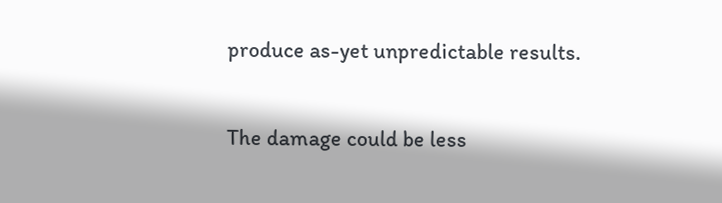produce as-yet unpredictable results.

The damage could be less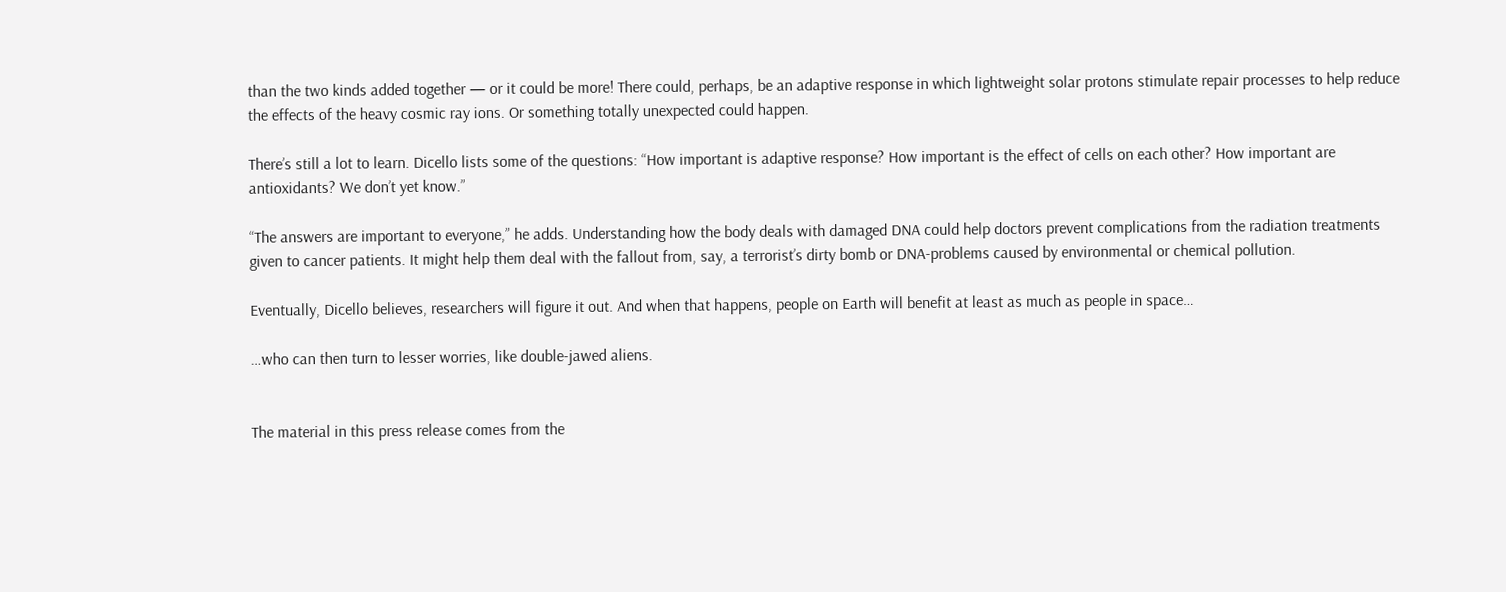than the two kinds added together — or it could be more! There could, perhaps, be an adaptive response in which lightweight solar protons stimulate repair processes to help reduce the effects of the heavy cosmic ray ions. Or something totally unexpected could happen.

There’s still a lot to learn. Dicello lists some of the questions: “How important is adaptive response? How important is the effect of cells on each other? How important are antioxidants? We don’t yet know.”

“The answers are important to everyone,” he adds. Understanding how the body deals with damaged DNA could help doctors prevent complications from the radiation treatments given to cancer patients. It might help them deal with the fallout from, say, a terrorist’s dirty bomb or DNA-problems caused by environmental or chemical pollution.

Eventually, Dicello believes, researchers will figure it out. And when that happens, people on Earth will benefit at least as much as people in space…

…who can then turn to lesser worries, like double-jawed aliens.


The material in this press release comes from the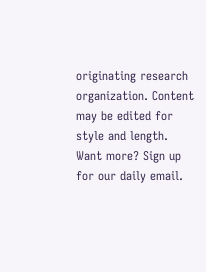originating research organization. Content may be edited for style and length. Want more? Sign up for our daily email.